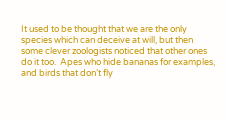It used to be thought that we are the only species which can deceive at will, but then some clever zoologists noticed that other ones do it too.  Apes who hide bananas for examples, and birds that don’t fly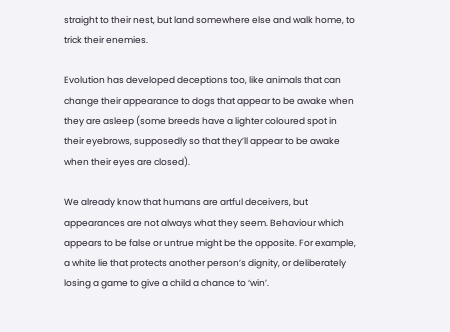straight to their nest, but land somewhere else and walk home, to trick their enemies.

Evolution has developed deceptions too, like animals that can change their appearance to dogs that appear to be awake when they are asleep (some breeds have a lighter coloured spot in their eyebrows, supposedly so that they’ll appear to be awake when their eyes are closed).

We already know that humans are artful deceivers, but appearances are not always what they seem. Behaviour which appears to be false or untrue might be the opposite. For example, a white lie that protects another person’s dignity, or deliberately losing a game to give a child a chance to ‘win’.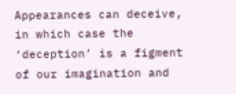Appearances can deceive, in which case the ‘deception’ is a figment of our imagination and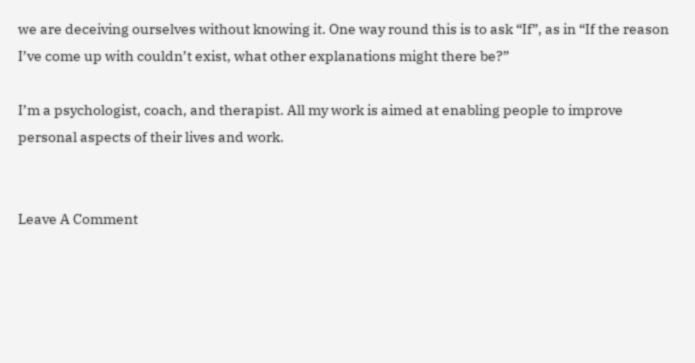we are deceiving ourselves without knowing it. One way round this is to ask “If”, as in “If the reason I’ve come up with couldn’t exist, what other explanations might there be?”

I’m a psychologist, coach, and therapist. All my work is aimed at enabling people to improve personal aspects of their lives and work.


Leave A Comment